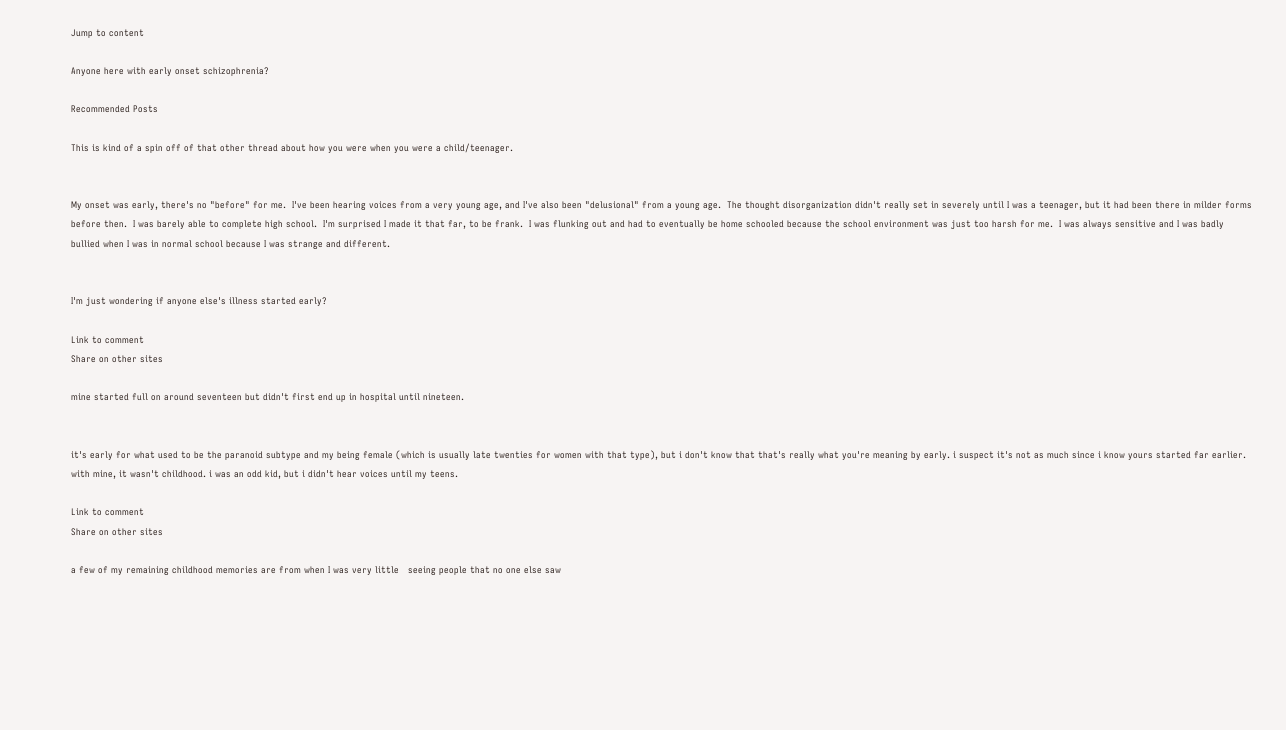Jump to content

Anyone here with early onset schizophrenia?

Recommended Posts

This is kind of a spin off of that other thread about how you were when you were a child/teenager.


My onset was early, there's no "before" for me.  I've been hearing voices from a very young age, and I've also been "delusional" from a young age.  The thought disorganization didn't really set in severely until I was a teenager, but it had been there in milder forms before then.  I was barely able to complete high school.  I'm surprised I made it that far, to be frank.  I was flunking out and had to eventually be home schooled because the school environment was just too harsh for me.  I was always sensitive and I was badly bullied when I was in normal school because I was strange and different.


I'm just wondering if anyone else's illness started early?

Link to comment
Share on other sites

mine started full on around seventeen but didn't first end up in hospital until nineteen.


it's early for what used to be the paranoid subtype and my being female (which is usually late twenties for women with that type), but i don't know that that's really what you're meaning by early. i suspect it's not as much since i know yours started far earlier. with mine, it wasn't childhood. i was an odd kid, but i didn't hear voices until my teens.

Link to comment
Share on other sites

a few of my remaining childhood memories are from when I was very little   seeing people that no one else saw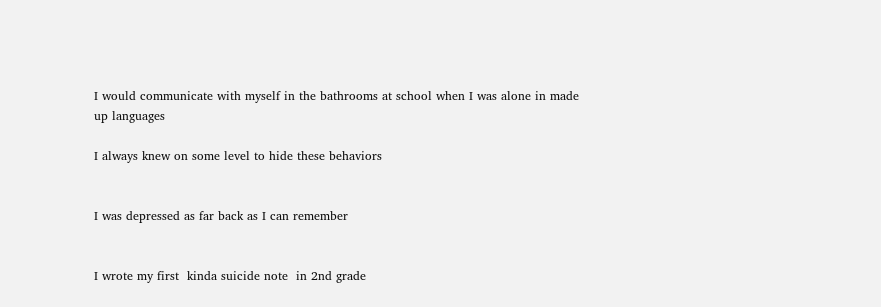I would communicate with myself in the bathrooms at school when I was alone in made up languages

I always knew on some level to hide these behaviors


I was depressed as far back as I can remember


I wrote my first  kinda suicide note  in 2nd grade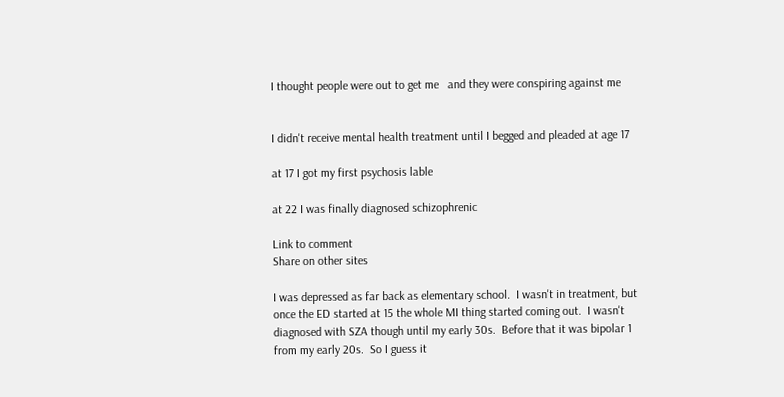I thought people were out to get me   and they were conspiring against me


I didn't receive mental health treatment until I begged and pleaded at age 17

at 17 I got my first psychosis lable

at 22 I was finally diagnosed schizophrenic

Link to comment
Share on other sites

I was depressed as far back as elementary school.  I wasn't in treatment, but once the ED started at 15 the whole MI thing started coming out.  I wasn't diagnosed with SZA though until my early 30s.  Before that it was bipolar 1 from my early 20s.  So I guess it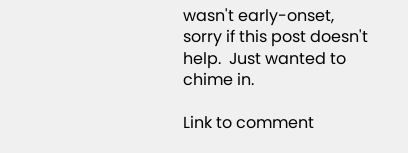wasn't early-onset, sorry if this post doesn't help.  Just wanted to chime in.

Link to comment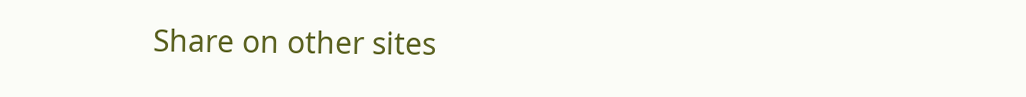Share on other sites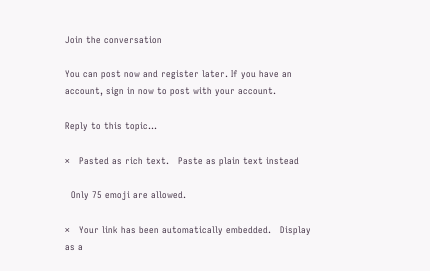Join the conversation

You can post now and register later. If you have an account, sign in now to post with your account.

Reply to this topic...

×   Pasted as rich text.   Paste as plain text instead

  Only 75 emoji are allowed.

×   Your link has been automatically embedded.   Display as a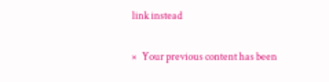link instead

×   Your previous content has been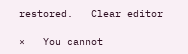restored.   Clear editor

×   You cannot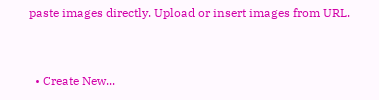paste images directly. Upload or insert images from URL.


  • Create New...